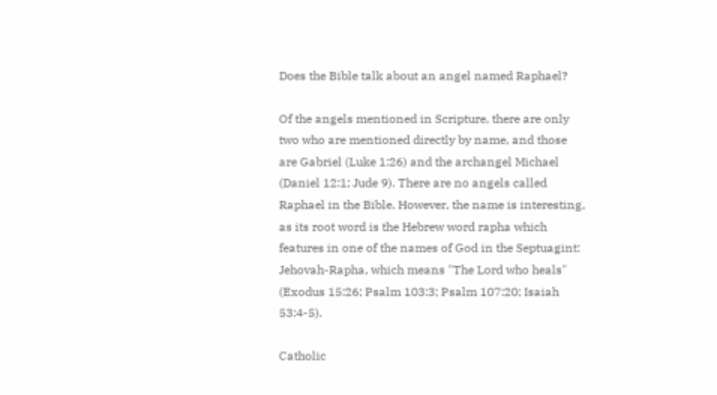Does the Bible talk about an angel named Raphael?

Of the angels mentioned in Scripture, there are only two who are mentioned directly by name, and those are Gabriel (Luke 1:26) and the archangel Michael (Daniel 12:1; Jude 9). There are no angels called Raphael in the Bible. However, the name is interesting, as its root word is the Hebrew word rapha which features in one of the names of God in the Septuagint: Jehovah-Rapha, which means "The Lord who heals" (Exodus 15:26; Psalm 103:3; Psalm 107:20; Isaiah 53:4-5).

Catholic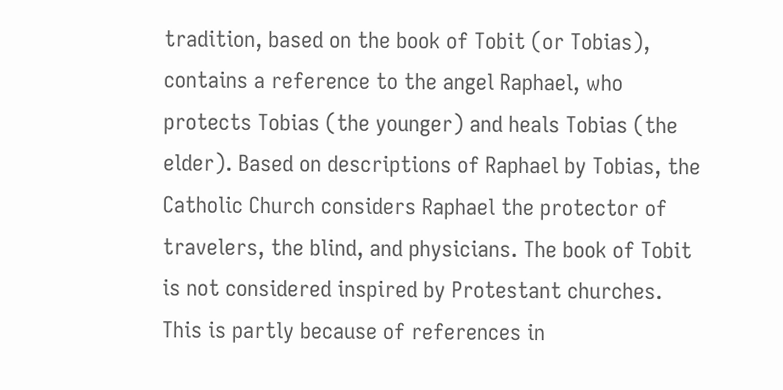tradition, based on the book of Tobit (or Tobias), contains a reference to the angel Raphael, who protects Tobias (the younger) and heals Tobias (the elder). Based on descriptions of Raphael by Tobias, the Catholic Church considers Raphael the protector of travelers, the blind, and physicians. The book of Tobit is not considered inspired by Protestant churches. This is partly because of references in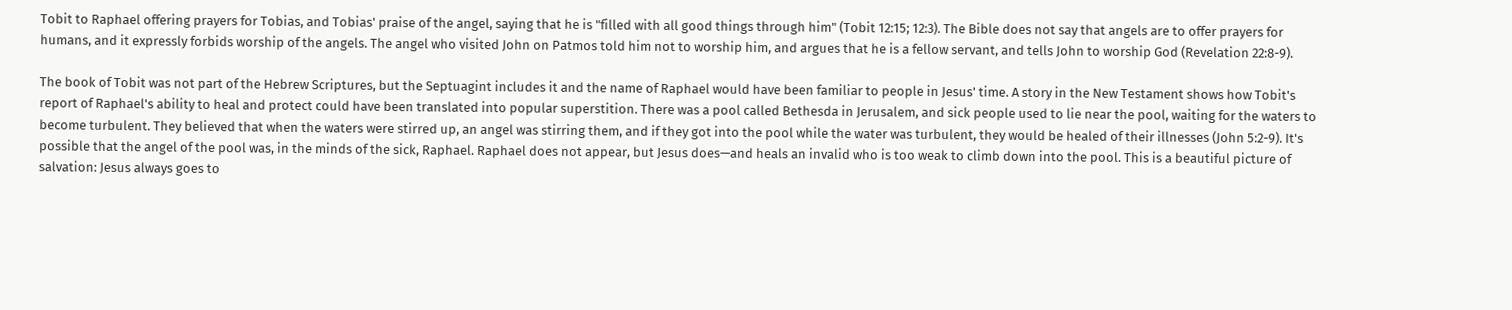Tobit to Raphael offering prayers for Tobias, and Tobias' praise of the angel, saying that he is "filled with all good things through him" (Tobit 12:15; 12:3). The Bible does not say that angels are to offer prayers for humans, and it expressly forbids worship of the angels. The angel who visited John on Patmos told him not to worship him, and argues that he is a fellow servant, and tells John to worship God (Revelation 22:8-9).

The book of Tobit was not part of the Hebrew Scriptures, but the Septuagint includes it and the name of Raphael would have been familiar to people in Jesus' time. A story in the New Testament shows how Tobit's report of Raphael's ability to heal and protect could have been translated into popular superstition. There was a pool called Bethesda in Jerusalem, and sick people used to lie near the pool, waiting for the waters to become turbulent. They believed that when the waters were stirred up, an angel was stirring them, and if they got into the pool while the water was turbulent, they would be healed of their illnesses (John 5:2-9). It's possible that the angel of the pool was, in the minds of the sick, Raphael. Raphael does not appear, but Jesus does—and heals an invalid who is too weak to climb down into the pool. This is a beautiful picture of salvation: Jesus always goes to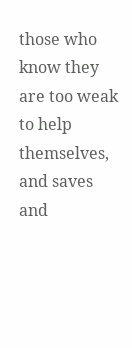those who know they are too weak to help themselves, and saves and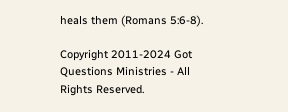heals them (Romans 5:6-8).

Copyright 2011-2024 Got Questions Ministries - All Rights Reserved.